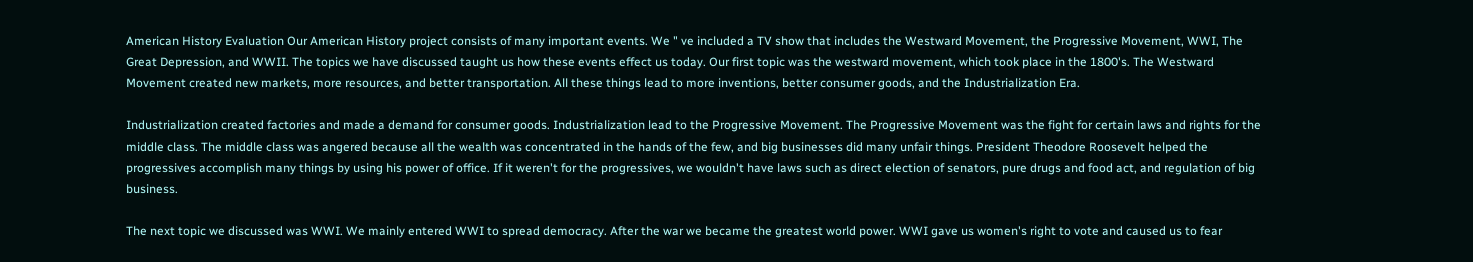American History Evaluation Our American History project consists of many important events. We " ve included a TV show that includes the Westward Movement, the Progressive Movement, WWI, The Great Depression, and WWII. The topics we have discussed taught us how these events effect us today. Our first topic was the westward movement, which took place in the 1800's. The Westward Movement created new markets, more resources, and better transportation. All these things lead to more inventions, better consumer goods, and the Industrialization Era.

Industrialization created factories and made a demand for consumer goods. Industrialization lead to the Progressive Movement. The Progressive Movement was the fight for certain laws and rights for the middle class. The middle class was angered because all the wealth was concentrated in the hands of the few, and big businesses did many unfair things. President Theodore Roosevelt helped the progressives accomplish many things by using his power of office. If it weren't for the progressives, we wouldn't have laws such as direct election of senators, pure drugs and food act, and regulation of big business.

The next topic we discussed was WWI. We mainly entered WWI to spread democracy. After the war we became the greatest world power. WWI gave us women's right to vote and caused us to fear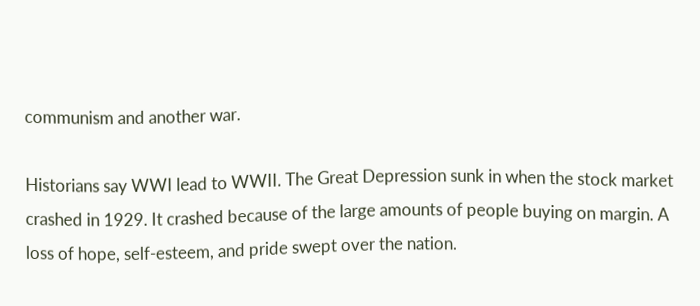communism and another war.

Historians say WWI lead to WWII. The Great Depression sunk in when the stock market crashed in 1929. It crashed because of the large amounts of people buying on margin. A loss of hope, self-esteem, and pride swept over the nation.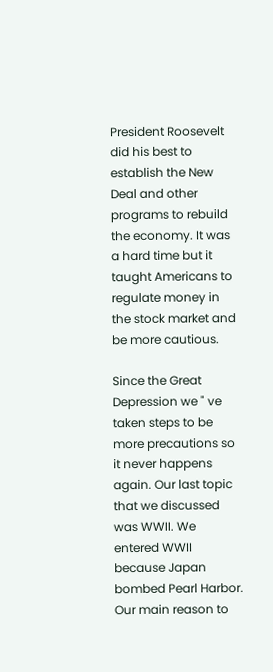President Roosevelt did his best to establish the New Deal and other programs to rebuild the economy. It was a hard time but it taught Americans to regulate money in the stock market and be more cautious.

Since the Great Depression we " ve taken steps to be more precautions so it never happens again. Our last topic that we discussed was WWII. We entered WWII because Japan bombed Pearl Harbor. Our main reason to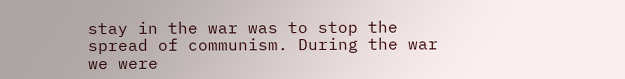stay in the war was to stop the spread of communism. During the war we were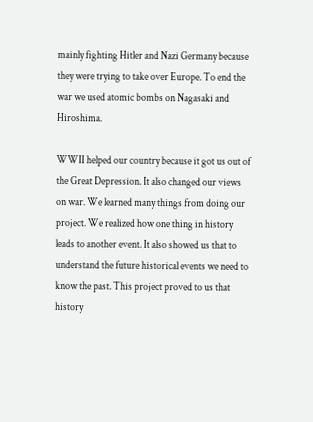mainly fighting Hitler and Nazi Germany because they were trying to take over Europe. To end the war we used atomic bombs on Nagasaki and Hiroshima.

WWII helped our country because it got us out of the Great Depression. It also changed our views on war. We learned many things from doing our project. We realized how one thing in history leads to another event. It also showed us that to understand the future historical events we need to know the past. This project proved to us that history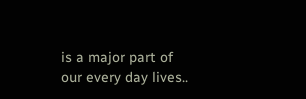is a major part of our every day lives..